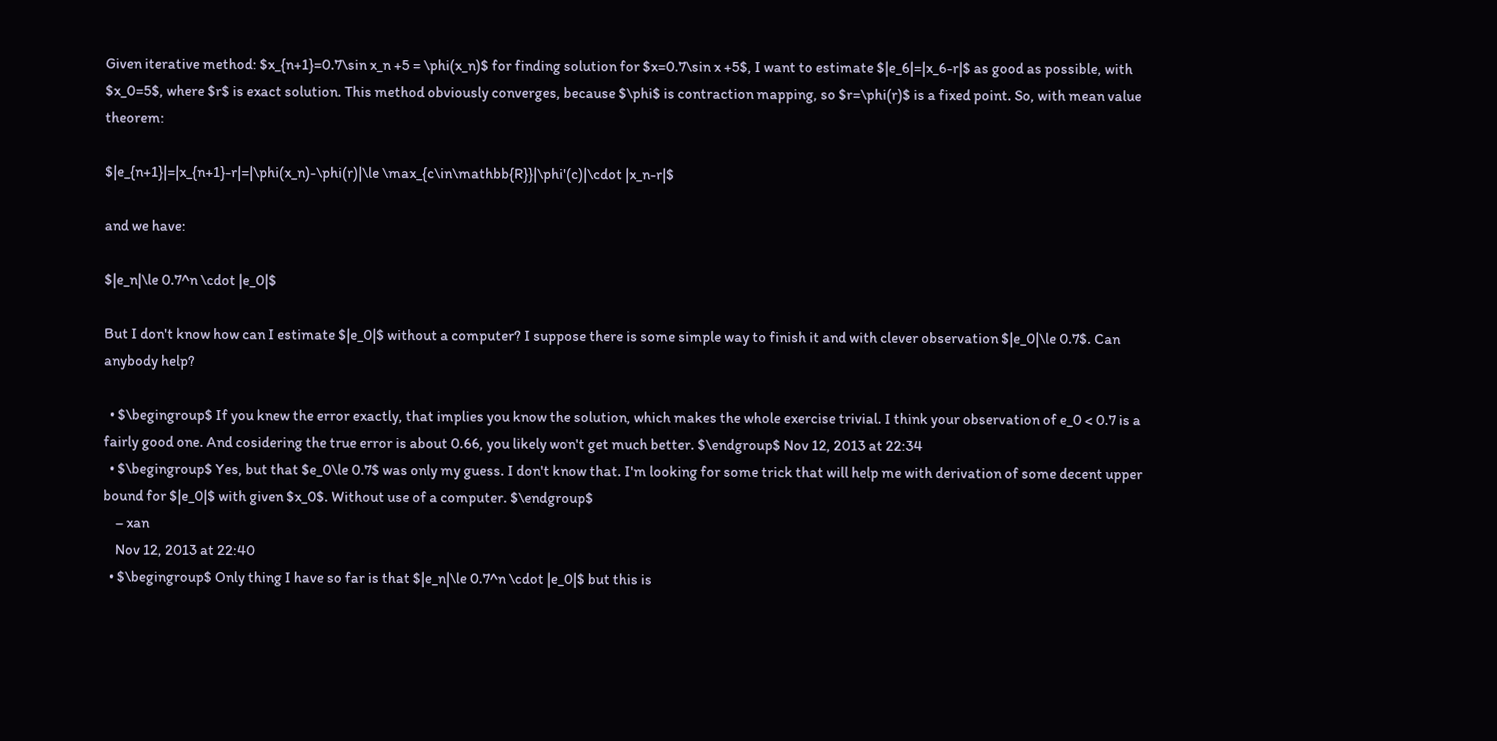Given iterative method: $x_{n+1}=0.7\sin x_n +5 = \phi(x_n)$ for finding solution for $x=0.7\sin x +5$, I want to estimate $|e_6|=|x_6-r|$ as good as possible, with $x_0=5$, where $r$ is exact solution. This method obviously converges, because $\phi$ is contraction mapping, so $r=\phi(r)$ is a fixed point. So, with mean value theorem:

$|e_{n+1}|=|x_{n+1}-r|=|\phi(x_n)-\phi(r)|\le \max_{c\in\mathbb{R}}|\phi'(c)|\cdot |x_n-r|$

and we have:

$|e_n|\le 0.7^n \cdot |e_0|$

But I don't know how can I estimate $|e_0|$ without a computer? I suppose there is some simple way to finish it and with clever observation $|e_0|\le 0.7$. Can anybody help?

  • $\begingroup$ If you knew the error exactly, that implies you know the solution, which makes the whole exercise trivial. I think your observation of e_0 < 0.7 is a fairly good one. And cosidering the true error is about 0.66, you likely won't get much better. $\endgroup$ Nov 12, 2013 at 22:34
  • $\begingroup$ Yes, but that $e_0\le 0.7$ was only my guess. I don't know that. I'm looking for some trick that will help me with derivation of some decent upper bound for $|e_0|$ with given $x_0$. Without use of a computer. $\endgroup$
    – xan
    Nov 12, 2013 at 22:40
  • $\begingroup$ Only thing I have so far is that $|e_n|\le 0.7^n \cdot |e_0|$ but this is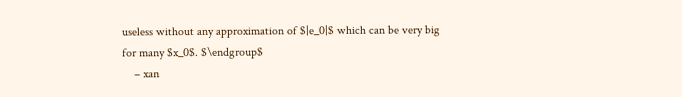useless without any approximation of $|e_0|$ which can be very big for many $x_0$. $\endgroup$
    – xan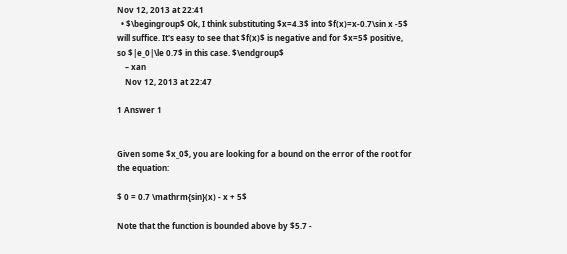Nov 12, 2013 at 22:41
  • $\begingroup$ Ok, I think substituting $x=4.3$ into $f(x)=x-0.7\sin x -5$ will suffice. It's easy to see that $f(x)$ is negative and for $x=5$ positive, so $|e_0|\le 0.7$ in this case. $\endgroup$
    – xan
    Nov 12, 2013 at 22:47

1 Answer 1


Given some $x_0$, you are looking for a bound on the error of the root for the equation:

$ 0 = 0.7 \mathrm{sin}(x) - x + 5$

Note that the function is bounded above by $5.7 -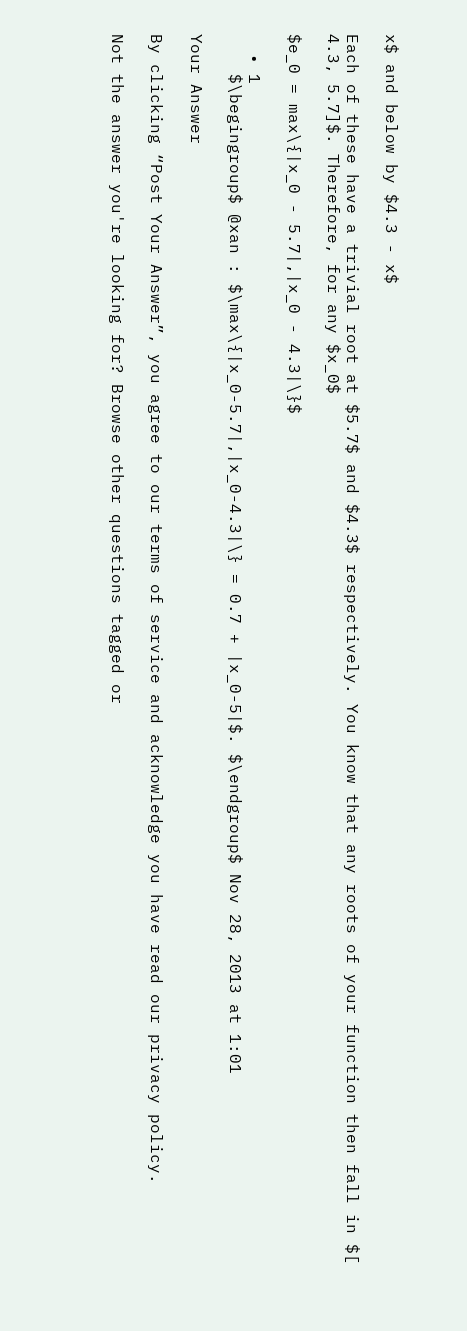x$ and below by $4.3 - x$

Each of these have a trivial root at $5.7$ and $4.3$ respectively. You know that any roots of your function then fall in $[ 4.3, 5.7]$. Therefore, for any $x_0$

$e_0 = max\{|x_0 - 5.7|,|x_0 - 4.3|\}$

  • 1
    $\begingroup$ @xan : $\max\{|x_0-5.7|,|x_0-4.3|\} = 0.7 + |x_0-5|$. $\endgroup$ Nov 28, 2013 at 1:01

Your Answer

By clicking “Post Your Answer”, you agree to our terms of service and acknowledge you have read our privacy policy.

Not the answer you're looking for? Browse other questions tagged or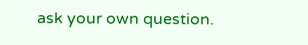ask your own question.